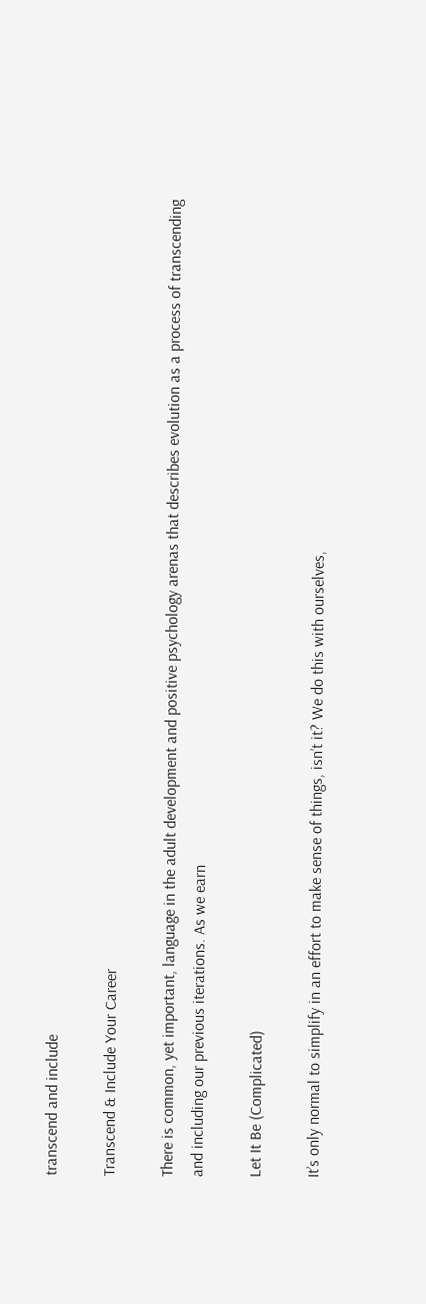transcend and include

Transcend & Include Your Career

There is common, yet important, language in the adult development and positive psychology arenas that describes evolution as a process of transcending and including our previous iterations. As we earn

Let It Be (Complicated)

It’s only normal to simplify in an effort to make sense of things, isn’t it? We do this with ourselves,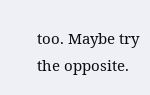too. Maybe try the opposite.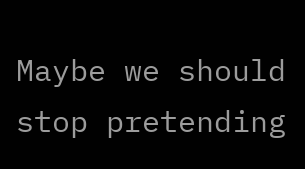Maybe we should stop pretending